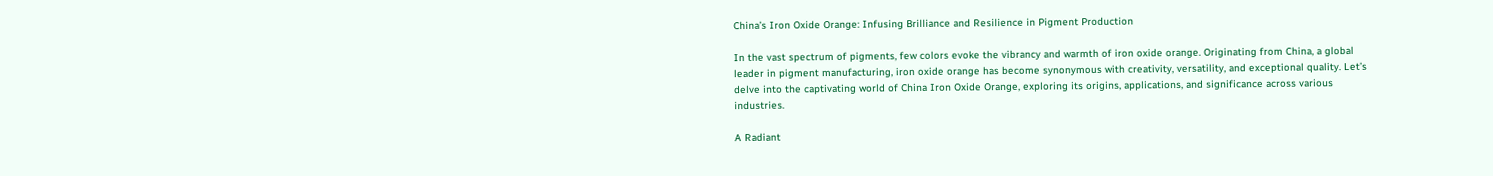China’s Iron Oxide Orange: Infusing Brilliance and Resilience in Pigment Production

In the vast spectrum of pigments, few colors evoke the vibrancy and warmth of iron oxide orange. Originating from China, a global leader in pigment manufacturing, iron oxide orange has become synonymous with creativity, versatility, and exceptional quality. Let’s delve into the captivating world of China Iron Oxide Orange, exploring its origins, applications, and significance across various industries.

A Radiant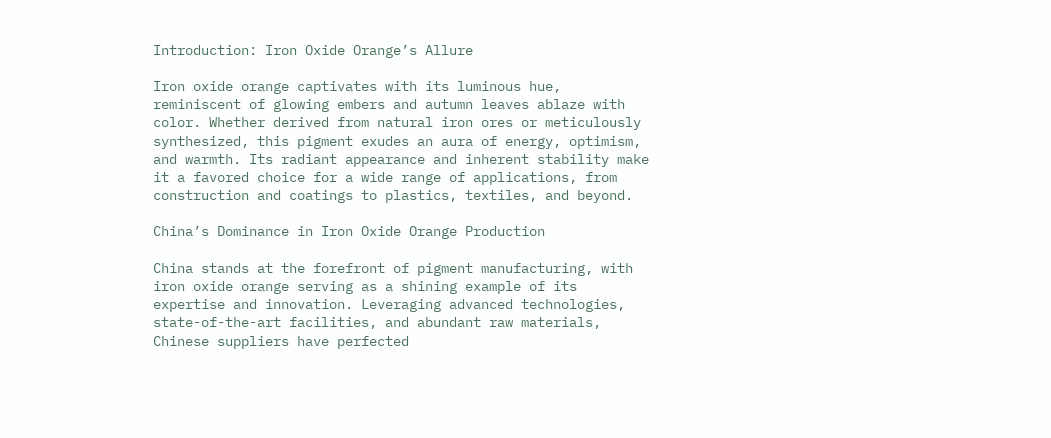Introduction: Iron Oxide Orange’s Allure

Iron oxide orange captivates with its luminous hue, reminiscent of glowing embers and autumn leaves ablaze with color. Whether derived from natural iron ores or meticulously synthesized, this pigment exudes an aura of energy, optimism, and warmth. Its radiant appearance and inherent stability make it a favored choice for a wide range of applications, from construction and coatings to plastics, textiles, and beyond.

China’s Dominance in Iron Oxide Orange Production

China stands at the forefront of pigment manufacturing, with iron oxide orange serving as a shining example of its expertise and innovation. Leveraging advanced technologies, state-of-the-art facilities, and abundant raw materials, Chinese suppliers have perfected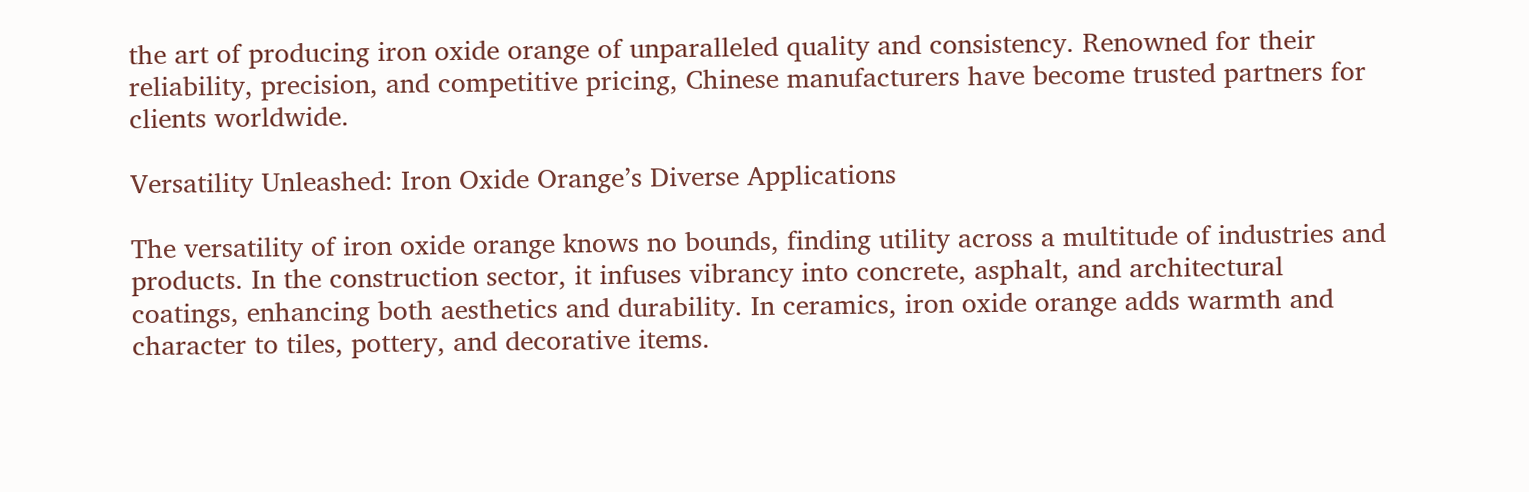the art of producing iron oxide orange of unparalleled quality and consistency. Renowned for their reliability, precision, and competitive pricing, Chinese manufacturers have become trusted partners for clients worldwide.

Versatility Unleashed: Iron Oxide Orange’s Diverse Applications

The versatility of iron oxide orange knows no bounds, finding utility across a multitude of industries and products. In the construction sector, it infuses vibrancy into concrete, asphalt, and architectural coatings, enhancing both aesthetics and durability. In ceramics, iron oxide orange adds warmth and character to tiles, pottery, and decorative items.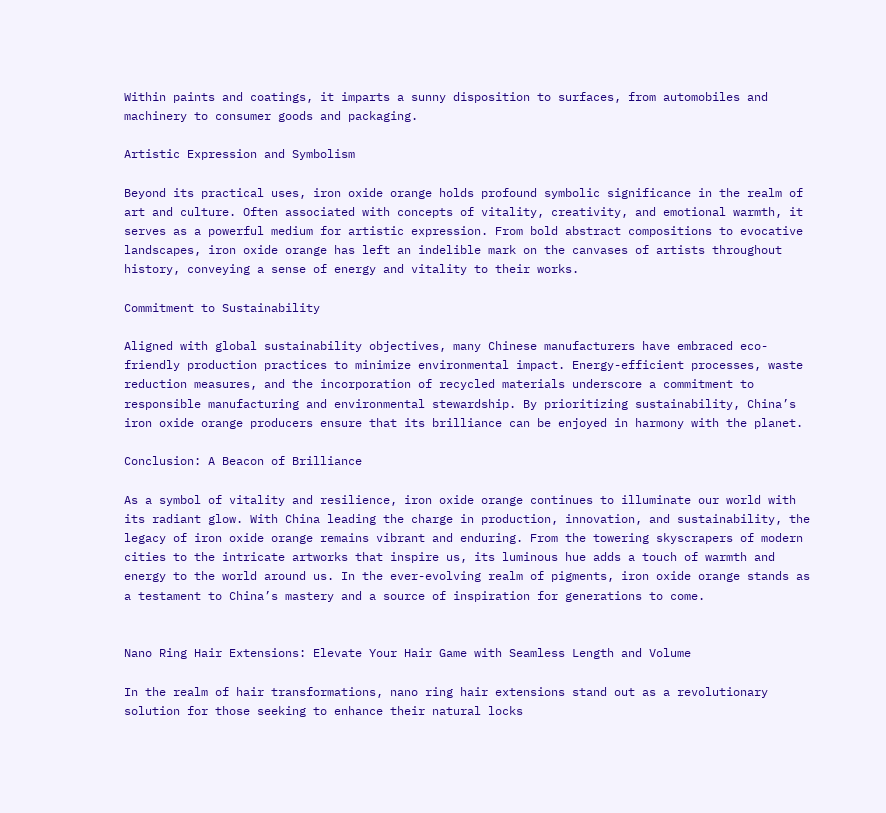Within paints and coatings, it imparts a sunny disposition to surfaces, from automobiles and machinery to consumer goods and packaging.

Artistic Expression and Symbolism

Beyond its practical uses, iron oxide orange holds profound symbolic significance in the realm of art and culture. Often associated with concepts of vitality, creativity, and emotional warmth, it serves as a powerful medium for artistic expression. From bold abstract compositions to evocative landscapes, iron oxide orange has left an indelible mark on the canvases of artists throughout history, conveying a sense of energy and vitality to their works.

Commitment to Sustainability

Aligned with global sustainability objectives, many Chinese manufacturers have embraced eco-friendly production practices to minimize environmental impact. Energy-efficient processes, waste reduction measures, and the incorporation of recycled materials underscore a commitment to responsible manufacturing and environmental stewardship. By prioritizing sustainability, China’s iron oxide orange producers ensure that its brilliance can be enjoyed in harmony with the planet.

Conclusion: A Beacon of Brilliance

As a symbol of vitality and resilience, iron oxide orange continues to illuminate our world with its radiant glow. With China leading the charge in production, innovation, and sustainability, the legacy of iron oxide orange remains vibrant and enduring. From the towering skyscrapers of modern cities to the intricate artworks that inspire us, its luminous hue adds a touch of warmth and energy to the world around us. In the ever-evolving realm of pigments, iron oxide orange stands as a testament to China’s mastery and a source of inspiration for generations to come.


Nano Ring Hair Extensions: Elevate Your Hair Game with Seamless Length and Volume

In the realm of hair transformations, nano ring hair extensions stand out as a revolutionary solution for those seeking to enhance their natural locks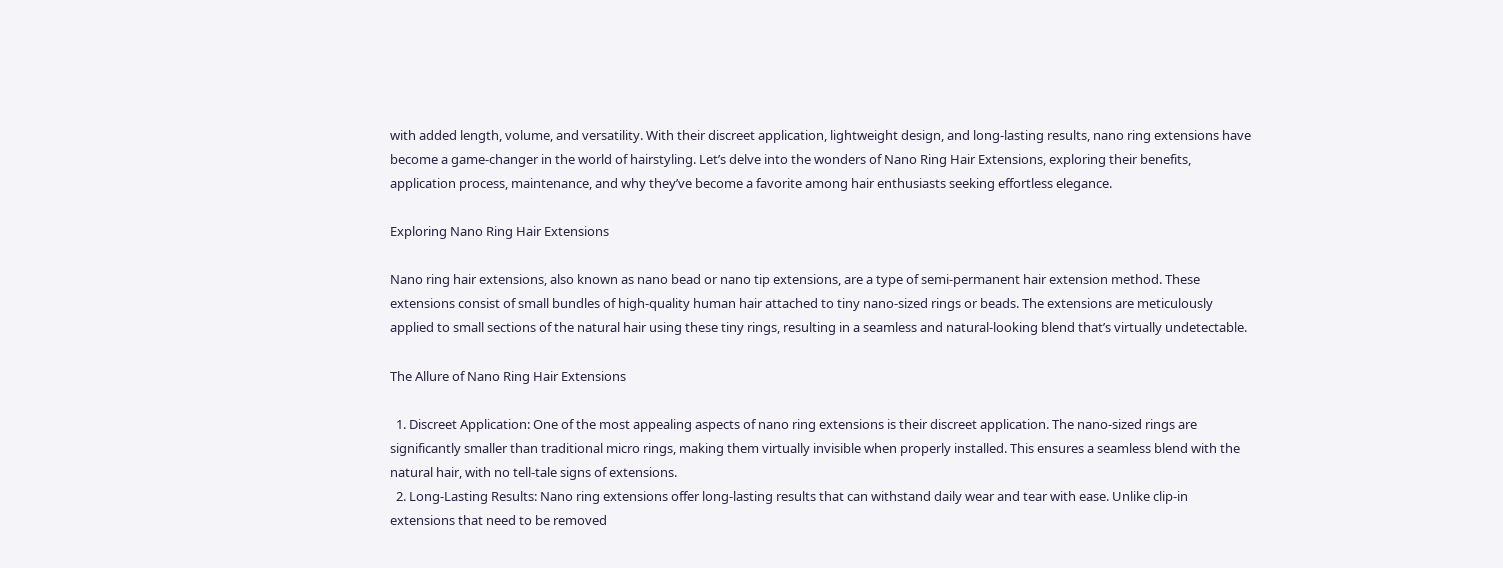with added length, volume, and versatility. With their discreet application, lightweight design, and long-lasting results, nano ring extensions have become a game-changer in the world of hairstyling. Let’s delve into the wonders of Nano Ring Hair Extensions, exploring their benefits, application process, maintenance, and why they’ve become a favorite among hair enthusiasts seeking effortless elegance.

Exploring Nano Ring Hair Extensions

Nano ring hair extensions, also known as nano bead or nano tip extensions, are a type of semi-permanent hair extension method. These extensions consist of small bundles of high-quality human hair attached to tiny nano-sized rings or beads. The extensions are meticulously applied to small sections of the natural hair using these tiny rings, resulting in a seamless and natural-looking blend that’s virtually undetectable.

The Allure of Nano Ring Hair Extensions

  1. Discreet Application: One of the most appealing aspects of nano ring extensions is their discreet application. The nano-sized rings are significantly smaller than traditional micro rings, making them virtually invisible when properly installed. This ensures a seamless blend with the natural hair, with no tell-tale signs of extensions.
  2. Long-Lasting Results: Nano ring extensions offer long-lasting results that can withstand daily wear and tear with ease. Unlike clip-in extensions that need to be removed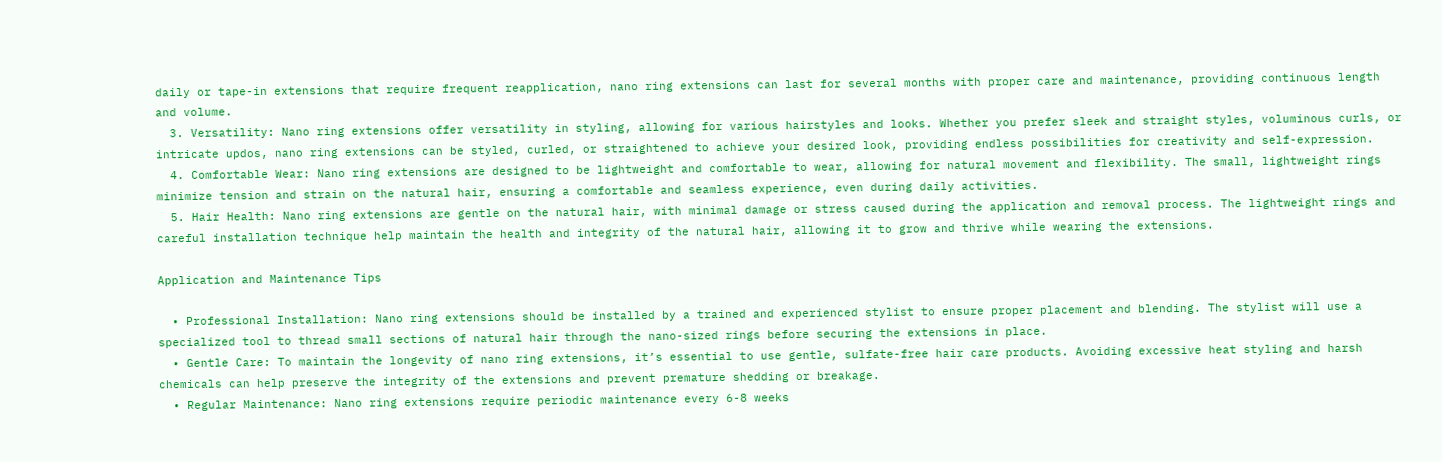daily or tape-in extensions that require frequent reapplication, nano ring extensions can last for several months with proper care and maintenance, providing continuous length and volume.
  3. Versatility: Nano ring extensions offer versatility in styling, allowing for various hairstyles and looks. Whether you prefer sleek and straight styles, voluminous curls, or intricate updos, nano ring extensions can be styled, curled, or straightened to achieve your desired look, providing endless possibilities for creativity and self-expression.
  4. Comfortable Wear: Nano ring extensions are designed to be lightweight and comfortable to wear, allowing for natural movement and flexibility. The small, lightweight rings minimize tension and strain on the natural hair, ensuring a comfortable and seamless experience, even during daily activities.
  5. Hair Health: Nano ring extensions are gentle on the natural hair, with minimal damage or stress caused during the application and removal process. The lightweight rings and careful installation technique help maintain the health and integrity of the natural hair, allowing it to grow and thrive while wearing the extensions.

Application and Maintenance Tips

  • Professional Installation: Nano ring extensions should be installed by a trained and experienced stylist to ensure proper placement and blending. The stylist will use a specialized tool to thread small sections of natural hair through the nano-sized rings before securing the extensions in place.
  • Gentle Care: To maintain the longevity of nano ring extensions, it’s essential to use gentle, sulfate-free hair care products. Avoiding excessive heat styling and harsh chemicals can help preserve the integrity of the extensions and prevent premature shedding or breakage.
  • Regular Maintenance: Nano ring extensions require periodic maintenance every 6-8 weeks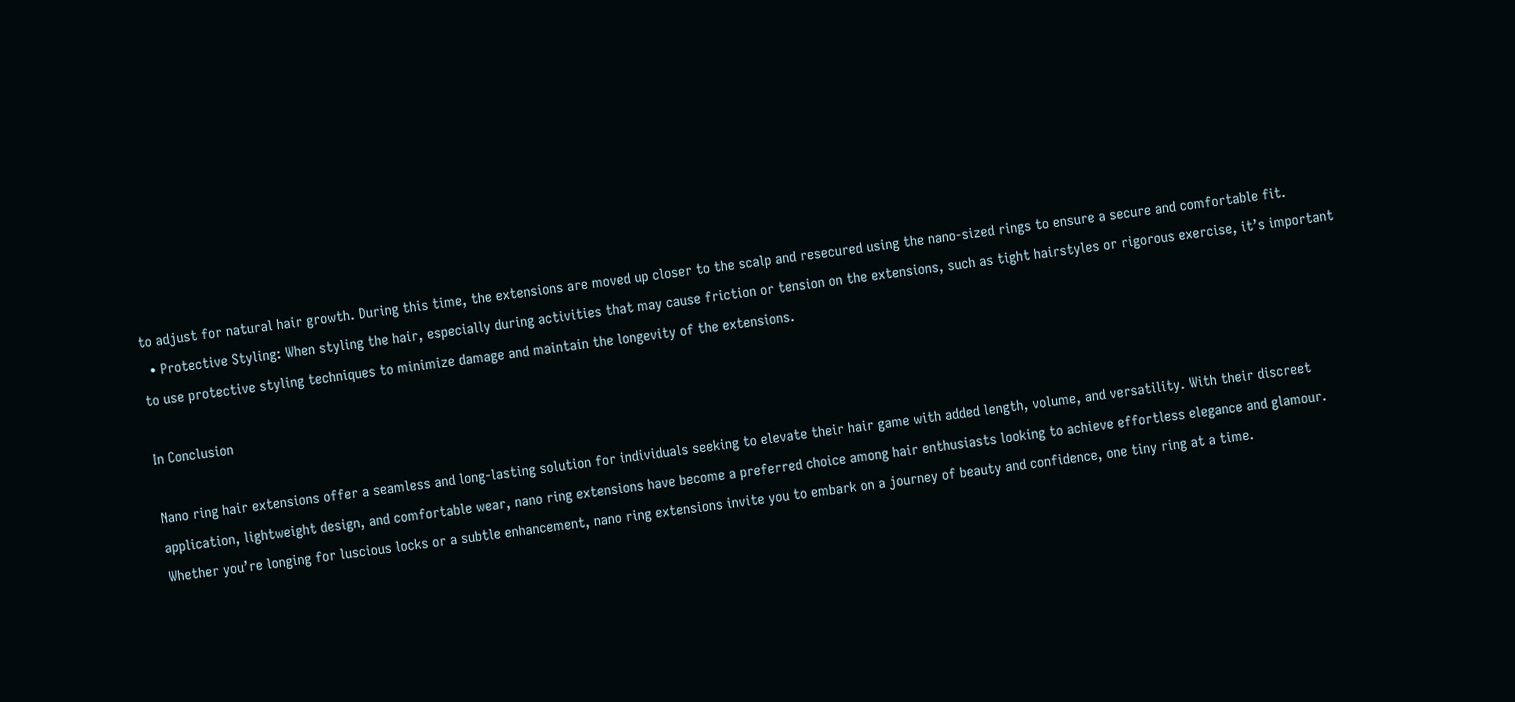to adjust for natural hair growth. During this time, the extensions are moved up closer to the scalp and resecured using the nano-sized rings to ensure a secure and comfortable fit.
  • Protective Styling: When styling the hair, especially during activities that may cause friction or tension on the extensions, such as tight hairstyles or rigorous exercise, it’s important to use protective styling techniques to minimize damage and maintain the longevity of the extensions.

In Conclusion

Nano ring hair extensions offer a seamless and long-lasting solution for individuals seeking to elevate their hair game with added length, volume, and versatility. With their discreet application, lightweight design, and comfortable wear, nano ring extensions have become a preferred choice among hair enthusiasts looking to achieve effortless elegance and glamour. Whether you’re longing for luscious locks or a subtle enhancement, nano ring extensions invite you to embark on a journey of beauty and confidence, one tiny ring at a time.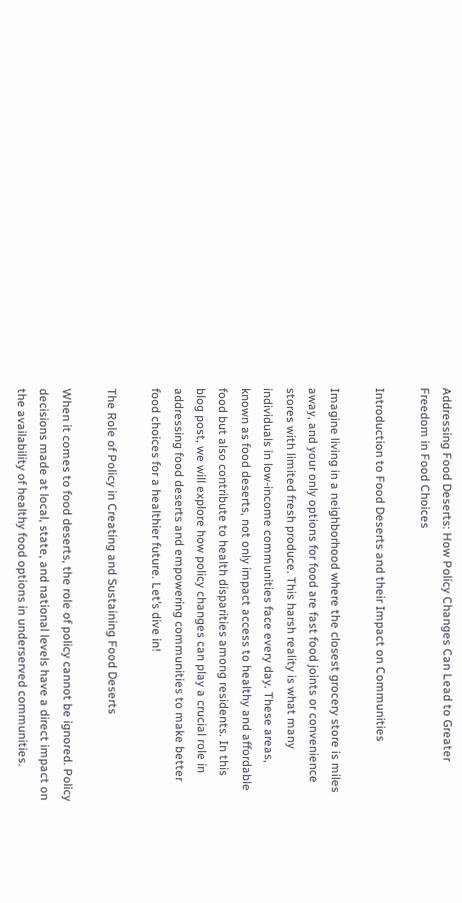Addressing Food Deserts: How Policy Changes Can Lead to Greater Freedom in Food Choices

Introduction to Food Deserts and their Impact on Communities

Imagine living in a neighborhood where the closest grocery store is miles away, and your only options for food are fast food joints or convenience stores with limited fresh produce. This harsh reality is what many individuals in low-income communities face every day. These areas, known as food deserts, not only impact access to healthy and affordable food but also contribute to health disparities among residents. In this blog post, we will explore how policy changes can play a crucial role in addressing food deserts and empowering communities to make better food choices for a healthier future. Let’s dive in!

The Role of Policy in Creating and Sustaining Food Deserts

When it comes to food deserts, the role of policy cannot be ignored. Policy decisions made at local, state, and national levels have a direct impact on the availability of healthy food options in underserved communities.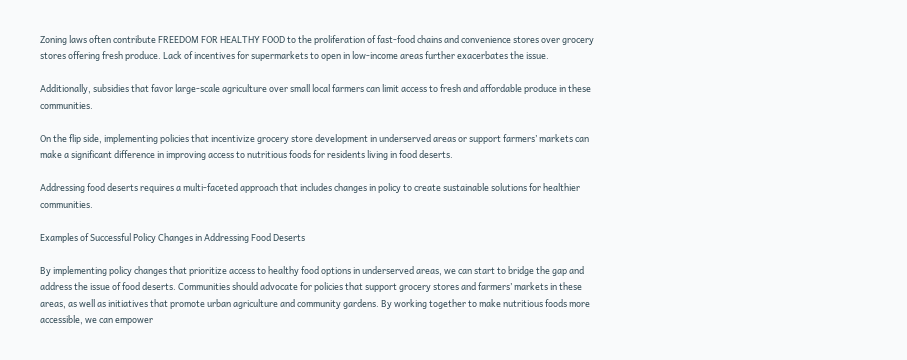Zoning laws often contribute FREEDOM FOR HEALTHY FOOD to the proliferation of fast-food chains and convenience stores over grocery stores offering fresh produce. Lack of incentives for supermarkets to open in low-income areas further exacerbates the issue.

Additionally, subsidies that favor large-scale agriculture over small local farmers can limit access to fresh and affordable produce in these communities.

On the flip side, implementing policies that incentivize grocery store development in underserved areas or support farmers’ markets can make a significant difference in improving access to nutritious foods for residents living in food deserts.

Addressing food deserts requires a multi-faceted approach that includes changes in policy to create sustainable solutions for healthier communities.

Examples of Successful Policy Changes in Addressing Food Deserts

By implementing policy changes that prioritize access to healthy food options in underserved areas, we can start to bridge the gap and address the issue of food deserts. Communities should advocate for policies that support grocery stores and farmers’ markets in these areas, as well as initiatives that promote urban agriculture and community gardens. By working together to make nutritious foods more accessible, we can empower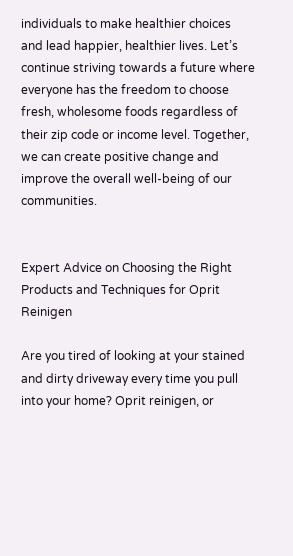individuals to make healthier choices and lead happier, healthier lives. Let’s continue striving towards a future where everyone has the freedom to choose fresh, wholesome foods regardless of their zip code or income level. Together, we can create positive change and improve the overall well-being of our communities.


Expert Advice on Choosing the Right Products and Techniques for Oprit Reinigen

Are you tired of looking at your stained and dirty driveway every time you pull into your home? Oprit reinigen, or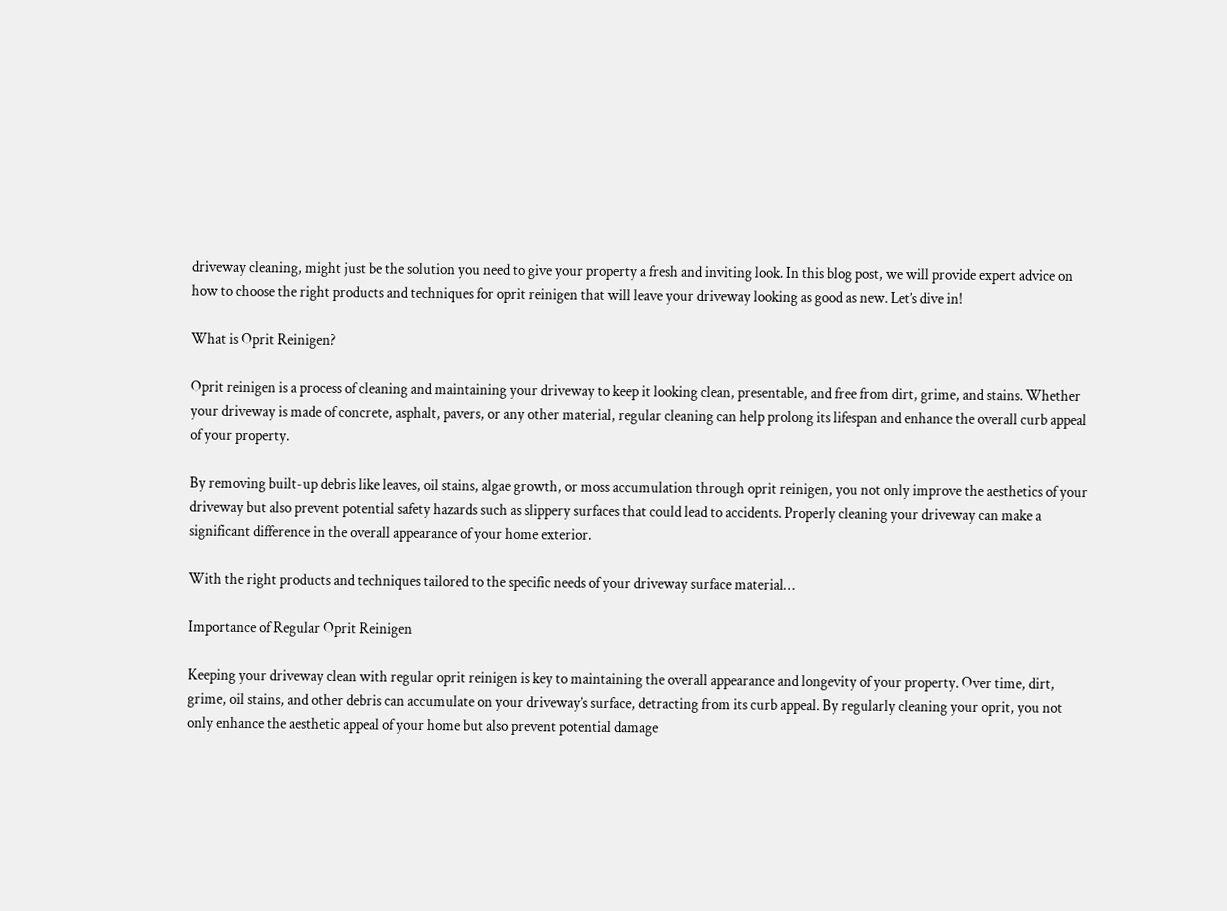driveway cleaning, might just be the solution you need to give your property a fresh and inviting look. In this blog post, we will provide expert advice on how to choose the right products and techniques for oprit reinigen that will leave your driveway looking as good as new. Let’s dive in!

What is Oprit Reinigen?

Oprit reinigen is a process of cleaning and maintaining your driveway to keep it looking clean, presentable, and free from dirt, grime, and stains. Whether your driveway is made of concrete, asphalt, pavers, or any other material, regular cleaning can help prolong its lifespan and enhance the overall curb appeal of your property.

By removing built-up debris like leaves, oil stains, algae growth, or moss accumulation through oprit reinigen, you not only improve the aesthetics of your driveway but also prevent potential safety hazards such as slippery surfaces that could lead to accidents. Properly cleaning your driveway can make a significant difference in the overall appearance of your home exterior.

With the right products and techniques tailored to the specific needs of your driveway surface material…

Importance of Regular Oprit Reinigen

Keeping your driveway clean with regular oprit reinigen is key to maintaining the overall appearance and longevity of your property. Over time, dirt, grime, oil stains, and other debris can accumulate on your driveway’s surface, detracting from its curb appeal. By regularly cleaning your oprit, you not only enhance the aesthetic appeal of your home but also prevent potential damage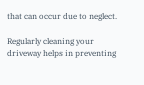that can occur due to neglect.

Regularly cleaning your driveway helps in preventing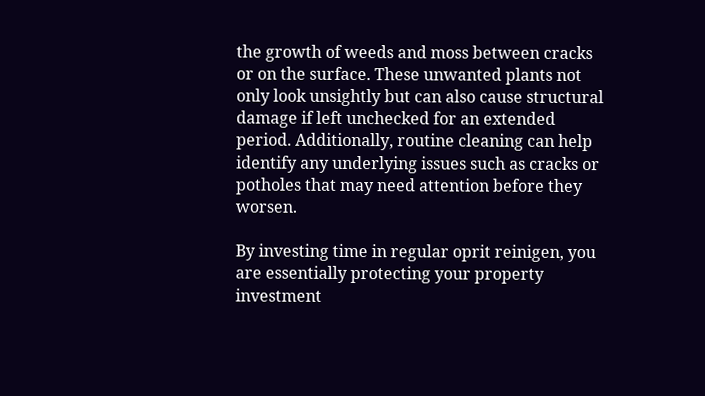the growth of weeds and moss between cracks or on the surface. These unwanted plants not only look unsightly but can also cause structural damage if left unchecked for an extended period. Additionally, routine cleaning can help identify any underlying issues such as cracks or potholes that may need attention before they worsen.

By investing time in regular oprit reinigen, you are essentially protecting your property investment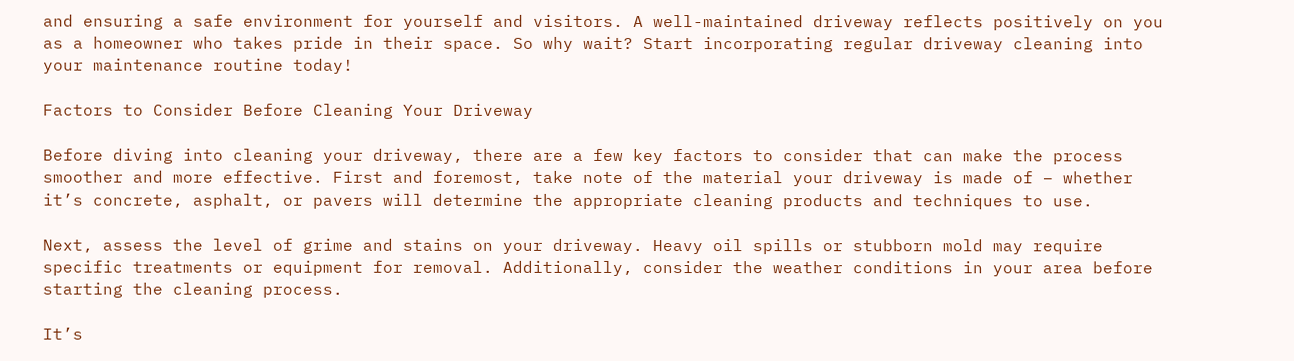and ensuring a safe environment for yourself and visitors. A well-maintained driveway reflects positively on you as a homeowner who takes pride in their space. So why wait? Start incorporating regular driveway cleaning into your maintenance routine today!

Factors to Consider Before Cleaning Your Driveway

Before diving into cleaning your driveway, there are a few key factors to consider that can make the process smoother and more effective. First and foremost, take note of the material your driveway is made of – whether it’s concrete, asphalt, or pavers will determine the appropriate cleaning products and techniques to use.

Next, assess the level of grime and stains on your driveway. Heavy oil spills or stubborn mold may require specific treatments or equipment for removal. Additionally, consider the weather conditions in your area before starting the cleaning process.

It’s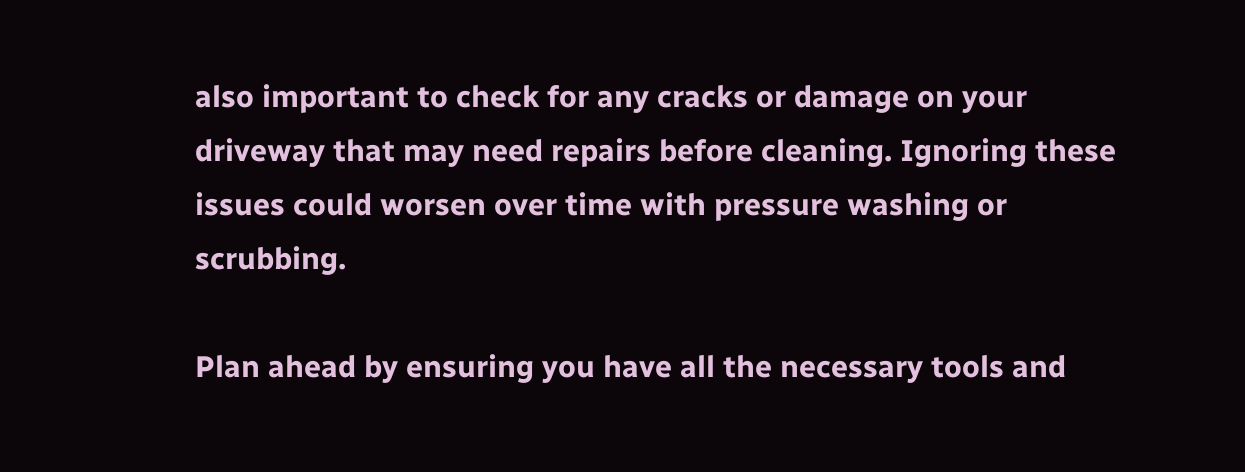also important to check for any cracks or damage on your driveway that may need repairs before cleaning. Ignoring these issues could worsen over time with pressure washing or scrubbing.

Plan ahead by ensuring you have all the necessary tools and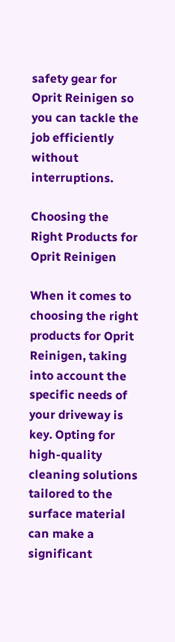safety gear for Oprit Reinigen so you can tackle the job efficiently without interruptions.

Choosing the Right Products for Oprit Reinigen

When it comes to choosing the right products for Oprit Reinigen, taking into account the specific needs of your driveway is key. Opting for high-quality cleaning solutions tailored to the surface material can make a significant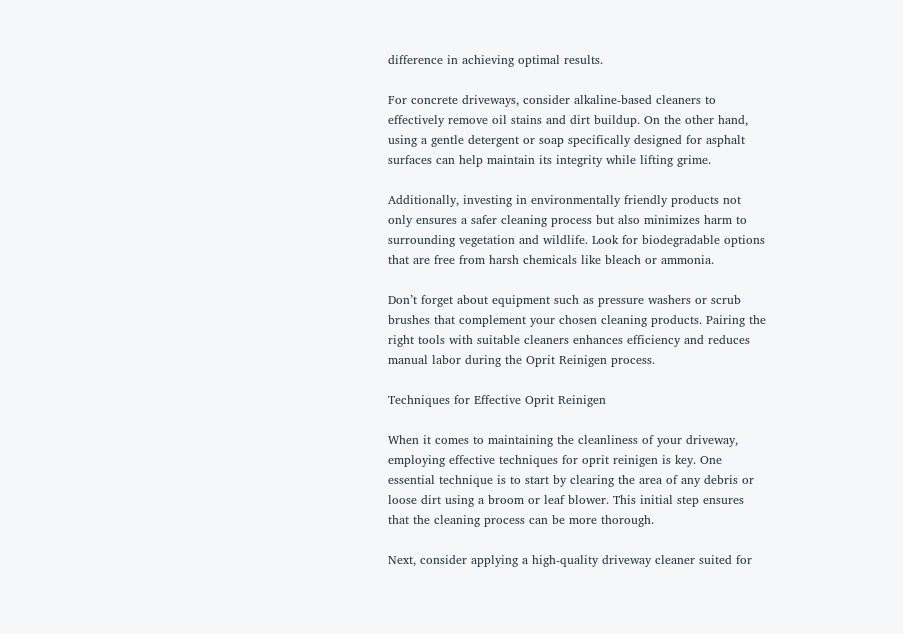difference in achieving optimal results.

For concrete driveways, consider alkaline-based cleaners to effectively remove oil stains and dirt buildup. On the other hand, using a gentle detergent or soap specifically designed for asphalt surfaces can help maintain its integrity while lifting grime.

Additionally, investing in environmentally friendly products not only ensures a safer cleaning process but also minimizes harm to surrounding vegetation and wildlife. Look for biodegradable options that are free from harsh chemicals like bleach or ammonia.

Don’t forget about equipment such as pressure washers or scrub brushes that complement your chosen cleaning products. Pairing the right tools with suitable cleaners enhances efficiency and reduces manual labor during the Oprit Reinigen process.

Techniques for Effective Oprit Reinigen

When it comes to maintaining the cleanliness of your driveway, employing effective techniques for oprit reinigen is key. One essential technique is to start by clearing the area of any debris or loose dirt using a broom or leaf blower. This initial step ensures that the cleaning process can be more thorough.

Next, consider applying a high-quality driveway cleaner suited for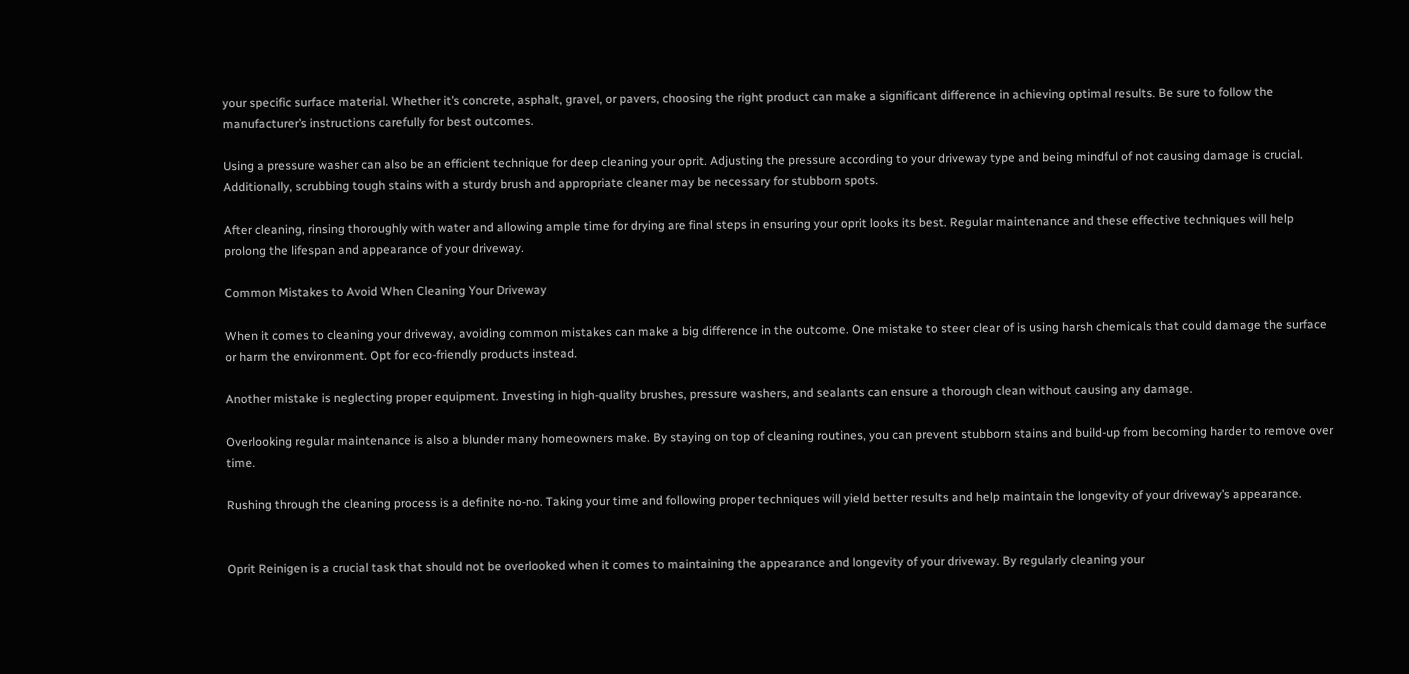your specific surface material. Whether it’s concrete, asphalt, gravel, or pavers, choosing the right product can make a significant difference in achieving optimal results. Be sure to follow the manufacturer’s instructions carefully for best outcomes.

Using a pressure washer can also be an efficient technique for deep cleaning your oprit. Adjusting the pressure according to your driveway type and being mindful of not causing damage is crucial. Additionally, scrubbing tough stains with a sturdy brush and appropriate cleaner may be necessary for stubborn spots.

After cleaning, rinsing thoroughly with water and allowing ample time for drying are final steps in ensuring your oprit looks its best. Regular maintenance and these effective techniques will help prolong the lifespan and appearance of your driveway.

Common Mistakes to Avoid When Cleaning Your Driveway

When it comes to cleaning your driveway, avoiding common mistakes can make a big difference in the outcome. One mistake to steer clear of is using harsh chemicals that could damage the surface or harm the environment. Opt for eco-friendly products instead.

Another mistake is neglecting proper equipment. Investing in high-quality brushes, pressure washers, and sealants can ensure a thorough clean without causing any damage.

Overlooking regular maintenance is also a blunder many homeowners make. By staying on top of cleaning routines, you can prevent stubborn stains and build-up from becoming harder to remove over time.

Rushing through the cleaning process is a definite no-no. Taking your time and following proper techniques will yield better results and help maintain the longevity of your driveway’s appearance.


Oprit Reinigen is a crucial task that should not be overlooked when it comes to maintaining the appearance and longevity of your driveway. By regularly cleaning your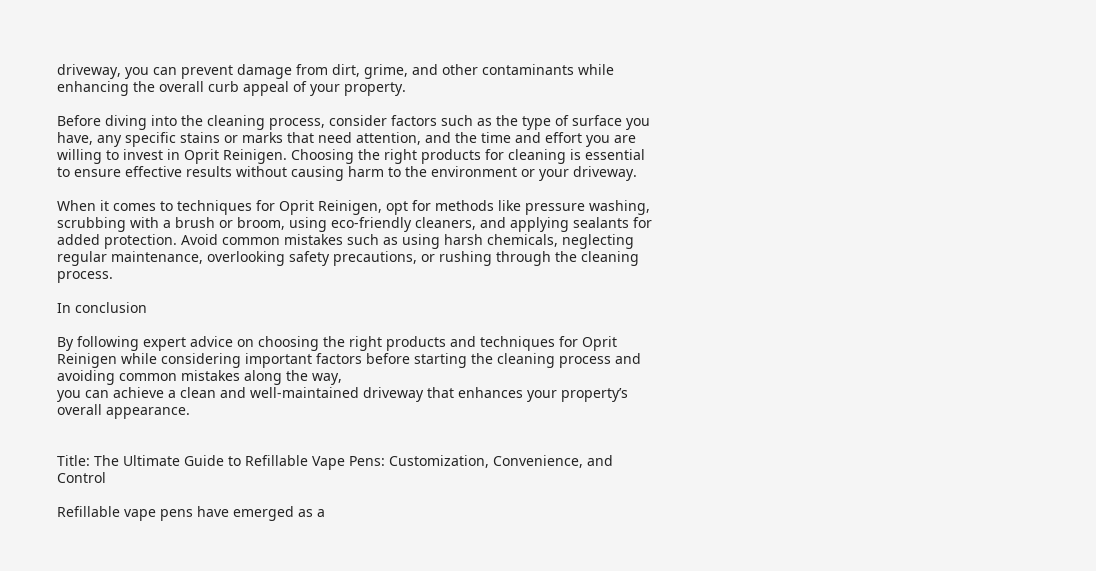driveway, you can prevent damage from dirt, grime, and other contaminants while enhancing the overall curb appeal of your property.

Before diving into the cleaning process, consider factors such as the type of surface you have, any specific stains or marks that need attention, and the time and effort you are willing to invest in Oprit Reinigen. Choosing the right products for cleaning is essential to ensure effective results without causing harm to the environment or your driveway.

When it comes to techniques for Oprit Reinigen, opt for methods like pressure washing, scrubbing with a brush or broom, using eco-friendly cleaners, and applying sealants for added protection. Avoid common mistakes such as using harsh chemicals, neglecting regular maintenance, overlooking safety precautions, or rushing through the cleaning process.

In conclusion

By following expert advice on choosing the right products and techniques for Oprit Reinigen while considering important factors before starting the cleaning process and avoiding common mistakes along the way,
you can achieve a clean and well-maintained driveway that enhances your property’s overall appearance.


Title: The Ultimate Guide to Refillable Vape Pens: Customization, Convenience, and Control

Refillable vape pens have emerged as a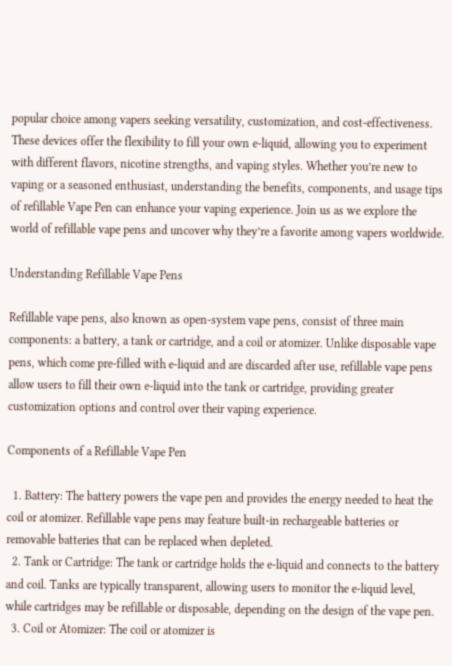popular choice among vapers seeking versatility, customization, and cost-effectiveness. These devices offer the flexibility to fill your own e-liquid, allowing you to experiment with different flavors, nicotine strengths, and vaping styles. Whether you’re new to vaping or a seasoned enthusiast, understanding the benefits, components, and usage tips of refillable Vape Pen can enhance your vaping experience. Join us as we explore the world of refillable vape pens and uncover why they’re a favorite among vapers worldwide.

Understanding Refillable Vape Pens

Refillable vape pens, also known as open-system vape pens, consist of three main components: a battery, a tank or cartridge, and a coil or atomizer. Unlike disposable vape pens, which come pre-filled with e-liquid and are discarded after use, refillable vape pens allow users to fill their own e-liquid into the tank or cartridge, providing greater customization options and control over their vaping experience.

Components of a Refillable Vape Pen

  1. Battery: The battery powers the vape pen and provides the energy needed to heat the coil or atomizer. Refillable vape pens may feature built-in rechargeable batteries or removable batteries that can be replaced when depleted.
  2. Tank or Cartridge: The tank or cartridge holds the e-liquid and connects to the battery and coil. Tanks are typically transparent, allowing users to monitor the e-liquid level, while cartridges may be refillable or disposable, depending on the design of the vape pen.
  3. Coil or Atomizer: The coil or atomizer is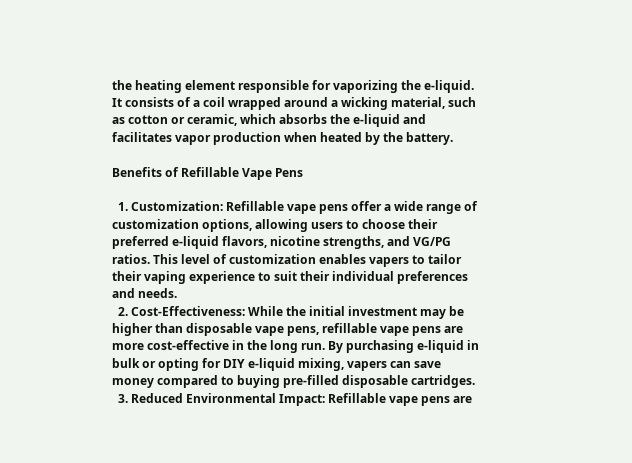the heating element responsible for vaporizing the e-liquid. It consists of a coil wrapped around a wicking material, such as cotton or ceramic, which absorbs the e-liquid and facilitates vapor production when heated by the battery.

Benefits of Refillable Vape Pens

  1. Customization: Refillable vape pens offer a wide range of customization options, allowing users to choose their preferred e-liquid flavors, nicotine strengths, and VG/PG ratios. This level of customization enables vapers to tailor their vaping experience to suit their individual preferences and needs.
  2. Cost-Effectiveness: While the initial investment may be higher than disposable vape pens, refillable vape pens are more cost-effective in the long run. By purchasing e-liquid in bulk or opting for DIY e-liquid mixing, vapers can save money compared to buying pre-filled disposable cartridges.
  3. Reduced Environmental Impact: Refillable vape pens are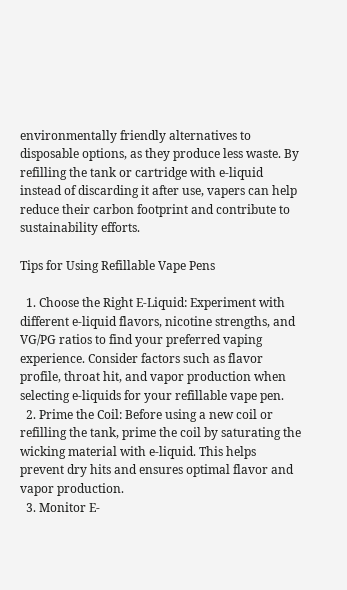environmentally friendly alternatives to disposable options, as they produce less waste. By refilling the tank or cartridge with e-liquid instead of discarding it after use, vapers can help reduce their carbon footprint and contribute to sustainability efforts.

Tips for Using Refillable Vape Pens

  1. Choose the Right E-Liquid: Experiment with different e-liquid flavors, nicotine strengths, and VG/PG ratios to find your preferred vaping experience. Consider factors such as flavor profile, throat hit, and vapor production when selecting e-liquids for your refillable vape pen.
  2. Prime the Coil: Before using a new coil or refilling the tank, prime the coil by saturating the wicking material with e-liquid. This helps prevent dry hits and ensures optimal flavor and vapor production.
  3. Monitor E-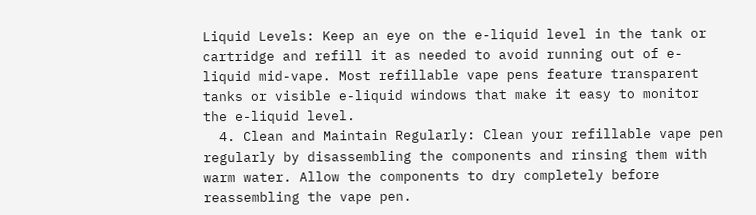Liquid Levels: Keep an eye on the e-liquid level in the tank or cartridge and refill it as needed to avoid running out of e-liquid mid-vape. Most refillable vape pens feature transparent tanks or visible e-liquid windows that make it easy to monitor the e-liquid level.
  4. Clean and Maintain Regularly: Clean your refillable vape pen regularly by disassembling the components and rinsing them with warm water. Allow the components to dry completely before reassembling the vape pen.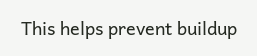This helps prevent buildup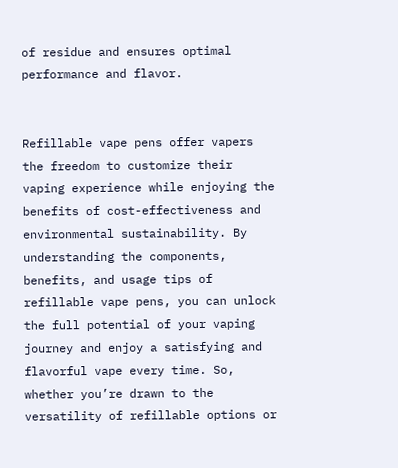of residue and ensures optimal performance and flavor.


Refillable vape pens offer vapers the freedom to customize their vaping experience while enjoying the benefits of cost-effectiveness and environmental sustainability. By understanding the components, benefits, and usage tips of refillable vape pens, you can unlock the full potential of your vaping journey and enjoy a satisfying and flavorful vape every time. So, whether you’re drawn to the versatility of refillable options or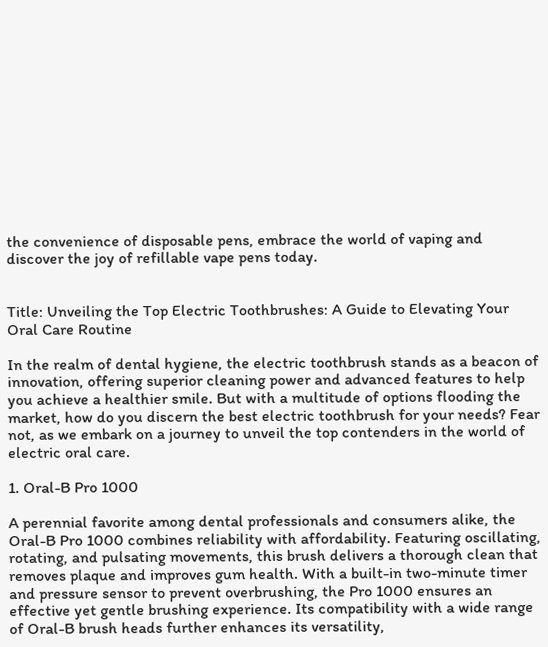the convenience of disposable pens, embrace the world of vaping and discover the joy of refillable vape pens today.


Title: Unveiling the Top Electric Toothbrushes: A Guide to Elevating Your Oral Care Routine

In the realm of dental hygiene, the electric toothbrush stands as a beacon of innovation, offering superior cleaning power and advanced features to help you achieve a healthier smile. But with a multitude of options flooding the market, how do you discern the best electric toothbrush for your needs? Fear not, as we embark on a journey to unveil the top contenders in the world of electric oral care.

1. Oral-B Pro 1000

A perennial favorite among dental professionals and consumers alike, the Oral-B Pro 1000 combines reliability with affordability. Featuring oscillating, rotating, and pulsating movements, this brush delivers a thorough clean that removes plaque and improves gum health. With a built-in two-minute timer and pressure sensor to prevent overbrushing, the Pro 1000 ensures an effective yet gentle brushing experience. Its compatibility with a wide range of Oral-B brush heads further enhances its versatility,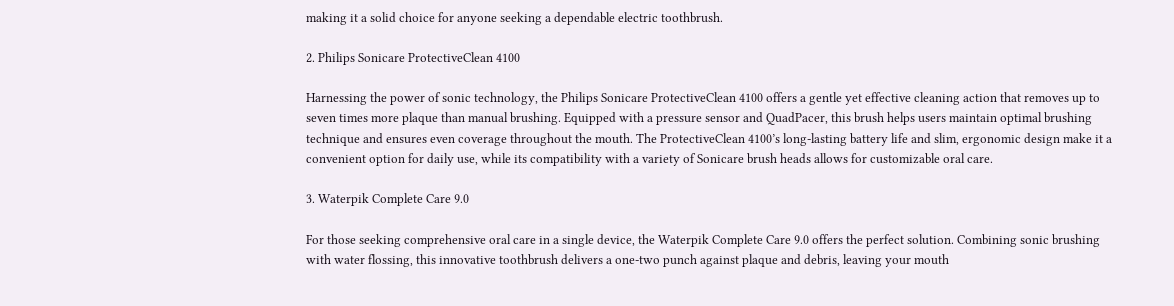making it a solid choice for anyone seeking a dependable electric toothbrush.

2. Philips Sonicare ProtectiveClean 4100

Harnessing the power of sonic technology, the Philips Sonicare ProtectiveClean 4100 offers a gentle yet effective cleaning action that removes up to seven times more plaque than manual brushing. Equipped with a pressure sensor and QuadPacer, this brush helps users maintain optimal brushing technique and ensures even coverage throughout the mouth. The ProtectiveClean 4100’s long-lasting battery life and slim, ergonomic design make it a convenient option for daily use, while its compatibility with a variety of Sonicare brush heads allows for customizable oral care.

3. Waterpik Complete Care 9.0

For those seeking comprehensive oral care in a single device, the Waterpik Complete Care 9.0 offers the perfect solution. Combining sonic brushing with water flossing, this innovative toothbrush delivers a one-two punch against plaque and debris, leaving your mouth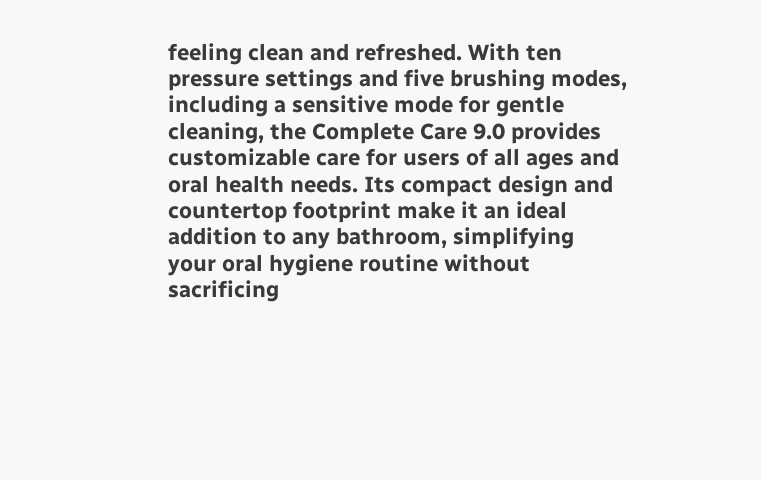feeling clean and refreshed. With ten pressure settings and five brushing modes, including a sensitive mode for gentle cleaning, the Complete Care 9.0 provides customizable care for users of all ages and oral health needs. Its compact design and countertop footprint make it an ideal addition to any bathroom, simplifying your oral hygiene routine without sacrificing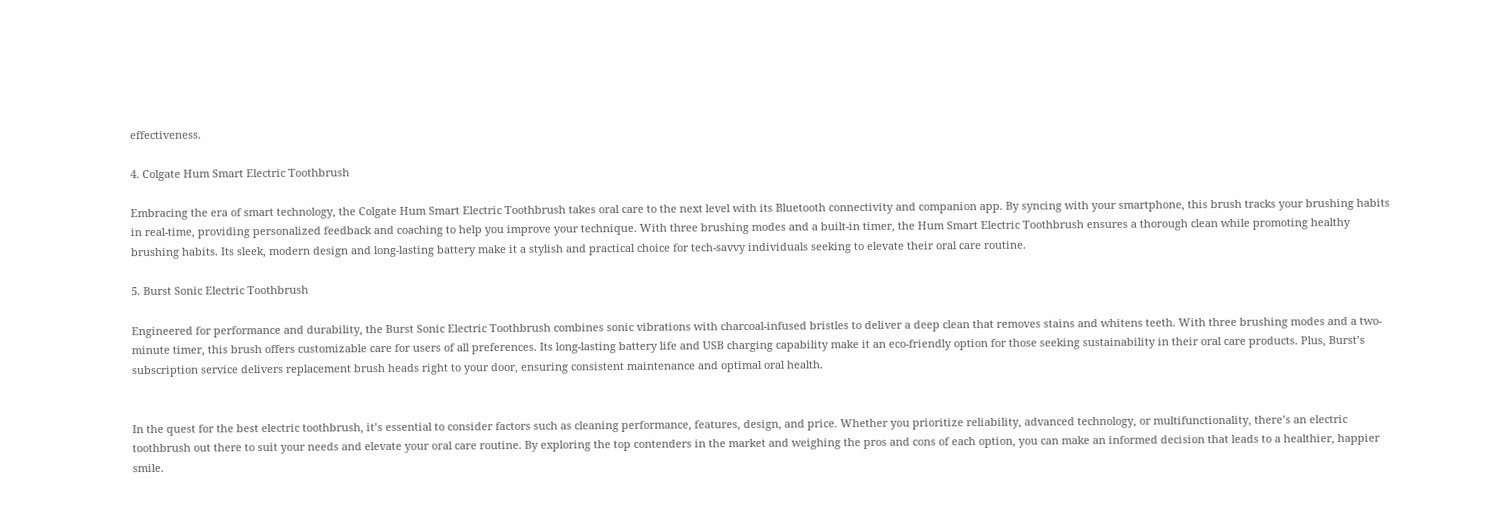effectiveness.

4. Colgate Hum Smart Electric Toothbrush

Embracing the era of smart technology, the Colgate Hum Smart Electric Toothbrush takes oral care to the next level with its Bluetooth connectivity and companion app. By syncing with your smartphone, this brush tracks your brushing habits in real-time, providing personalized feedback and coaching to help you improve your technique. With three brushing modes and a built-in timer, the Hum Smart Electric Toothbrush ensures a thorough clean while promoting healthy brushing habits. Its sleek, modern design and long-lasting battery make it a stylish and practical choice for tech-savvy individuals seeking to elevate their oral care routine.

5. Burst Sonic Electric Toothbrush

Engineered for performance and durability, the Burst Sonic Electric Toothbrush combines sonic vibrations with charcoal-infused bristles to deliver a deep clean that removes stains and whitens teeth. With three brushing modes and a two-minute timer, this brush offers customizable care for users of all preferences. Its long-lasting battery life and USB charging capability make it an eco-friendly option for those seeking sustainability in their oral care products. Plus, Burst’s subscription service delivers replacement brush heads right to your door, ensuring consistent maintenance and optimal oral health.


In the quest for the best electric toothbrush, it’s essential to consider factors such as cleaning performance, features, design, and price. Whether you prioritize reliability, advanced technology, or multifunctionality, there’s an electric toothbrush out there to suit your needs and elevate your oral care routine. By exploring the top contenders in the market and weighing the pros and cons of each option, you can make an informed decision that leads to a healthier, happier smile.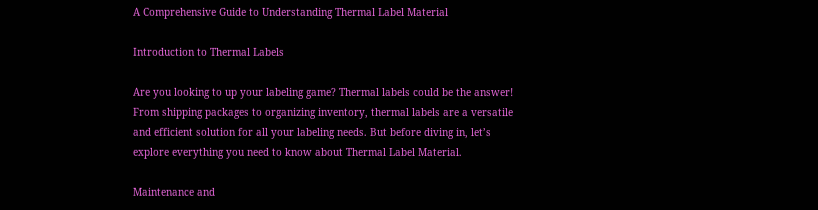A Comprehensive Guide to Understanding Thermal Label Material

Introduction to Thermal Labels

Are you looking to up your labeling game? Thermal labels could be the answer! From shipping packages to organizing inventory, thermal labels are a versatile and efficient solution for all your labeling needs. But before diving in, let’s explore everything you need to know about Thermal Label Material.

Maintenance and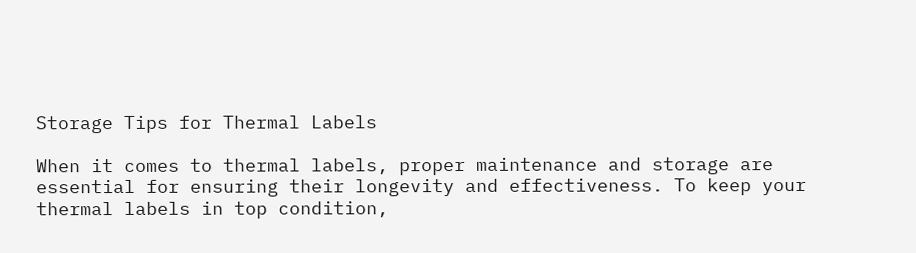Storage Tips for Thermal Labels

When it comes to thermal labels, proper maintenance and storage are essential for ensuring their longevity and effectiveness. To keep your thermal labels in top condition,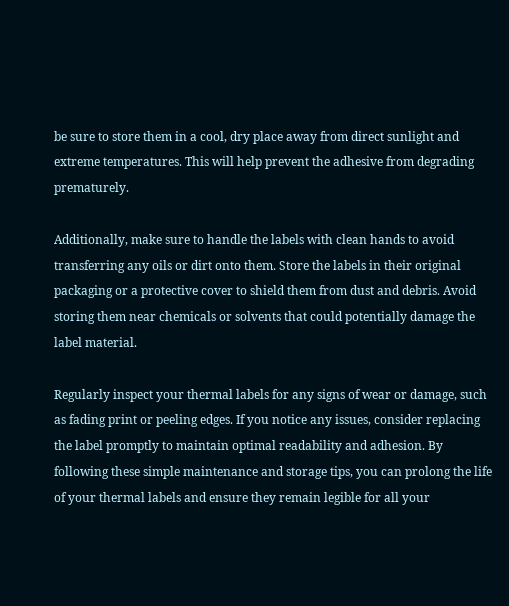be sure to store them in a cool, dry place away from direct sunlight and extreme temperatures. This will help prevent the adhesive from degrading prematurely.

Additionally, make sure to handle the labels with clean hands to avoid transferring any oils or dirt onto them. Store the labels in their original packaging or a protective cover to shield them from dust and debris. Avoid storing them near chemicals or solvents that could potentially damage the label material.

Regularly inspect your thermal labels for any signs of wear or damage, such as fading print or peeling edges. If you notice any issues, consider replacing the label promptly to maintain optimal readability and adhesion. By following these simple maintenance and storage tips, you can prolong the life of your thermal labels and ensure they remain legible for all your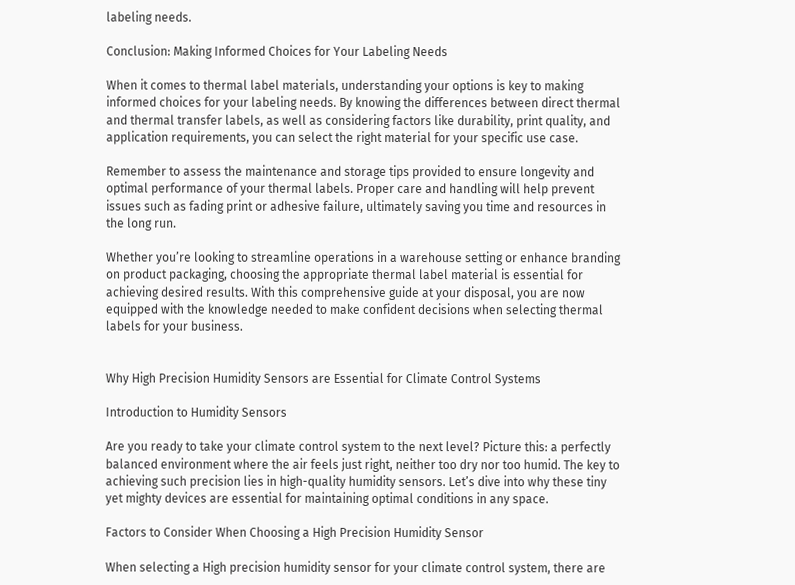labeling needs.

Conclusion: Making Informed Choices for Your Labeling Needs

When it comes to thermal label materials, understanding your options is key to making informed choices for your labeling needs. By knowing the differences between direct thermal and thermal transfer labels, as well as considering factors like durability, print quality, and application requirements, you can select the right material for your specific use case.

Remember to assess the maintenance and storage tips provided to ensure longevity and optimal performance of your thermal labels. Proper care and handling will help prevent issues such as fading print or adhesive failure, ultimately saving you time and resources in the long run.

Whether you’re looking to streamline operations in a warehouse setting or enhance branding on product packaging, choosing the appropriate thermal label material is essential for achieving desired results. With this comprehensive guide at your disposal, you are now equipped with the knowledge needed to make confident decisions when selecting thermal labels for your business.


Why High Precision Humidity Sensors are Essential for Climate Control Systems

Introduction to Humidity Sensors

Are you ready to take your climate control system to the next level? Picture this: a perfectly balanced environment where the air feels just right, neither too dry nor too humid. The key to achieving such precision lies in high-quality humidity sensors. Let’s dive into why these tiny yet mighty devices are essential for maintaining optimal conditions in any space.

Factors to Consider When Choosing a High Precision Humidity Sensor

When selecting a High precision humidity sensor for your climate control system, there are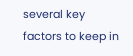several key factors to keep in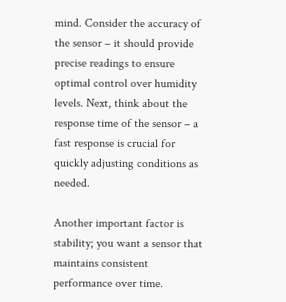mind. Consider the accuracy of the sensor – it should provide precise readings to ensure optimal control over humidity levels. Next, think about the response time of the sensor – a fast response is crucial for quickly adjusting conditions as needed.

Another important factor is stability; you want a sensor that maintains consistent performance over time.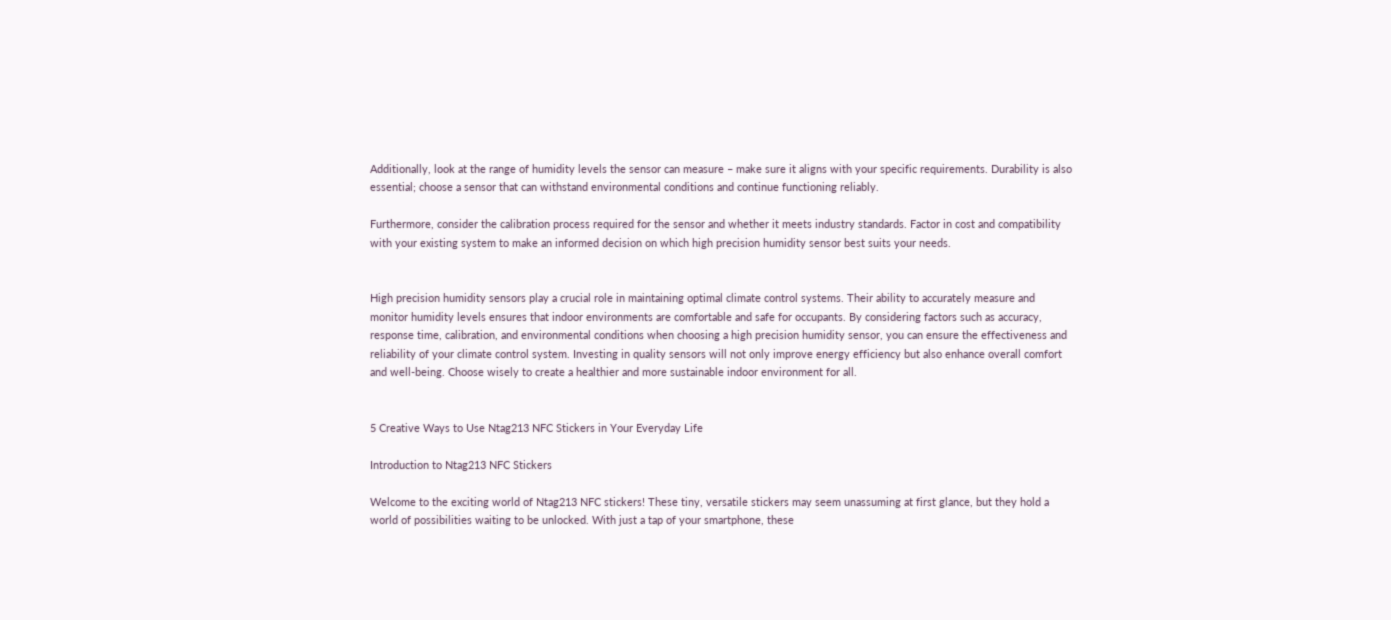Additionally, look at the range of humidity levels the sensor can measure – make sure it aligns with your specific requirements. Durability is also essential; choose a sensor that can withstand environmental conditions and continue functioning reliably.

Furthermore, consider the calibration process required for the sensor and whether it meets industry standards. Factor in cost and compatibility with your existing system to make an informed decision on which high precision humidity sensor best suits your needs.


High precision humidity sensors play a crucial role in maintaining optimal climate control systems. Their ability to accurately measure and monitor humidity levels ensures that indoor environments are comfortable and safe for occupants. By considering factors such as accuracy, response time, calibration, and environmental conditions when choosing a high precision humidity sensor, you can ensure the effectiveness and reliability of your climate control system. Investing in quality sensors will not only improve energy efficiency but also enhance overall comfort and well-being. Choose wisely to create a healthier and more sustainable indoor environment for all.


5 Creative Ways to Use Ntag213 NFC Stickers in Your Everyday Life

Introduction to Ntag213 NFC Stickers

Welcome to the exciting world of Ntag213 NFC stickers! These tiny, versatile stickers may seem unassuming at first glance, but they hold a world of possibilities waiting to be unlocked. With just a tap of your smartphone, these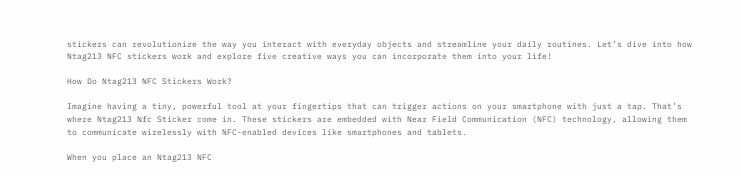stickers can revolutionize the way you interact with everyday objects and streamline your daily routines. Let’s dive into how Ntag213 NFC stickers work and explore five creative ways you can incorporate them into your life!

How Do Ntag213 NFC Stickers Work?

Imagine having a tiny, powerful tool at your fingertips that can trigger actions on your smartphone with just a tap. That’s where Ntag213 Nfc Sticker come in. These stickers are embedded with Near Field Communication (NFC) technology, allowing them to communicate wirelessly with NFC-enabled devices like smartphones and tablets.

When you place an Ntag213 NFC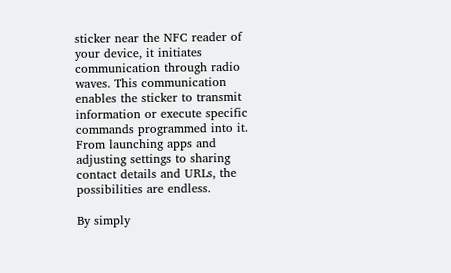sticker near the NFC reader of your device, it initiates communication through radio waves. This communication enables the sticker to transmit information or execute specific commands programmed into it. From launching apps and adjusting settings to sharing contact details and URLs, the possibilities are endless.

By simply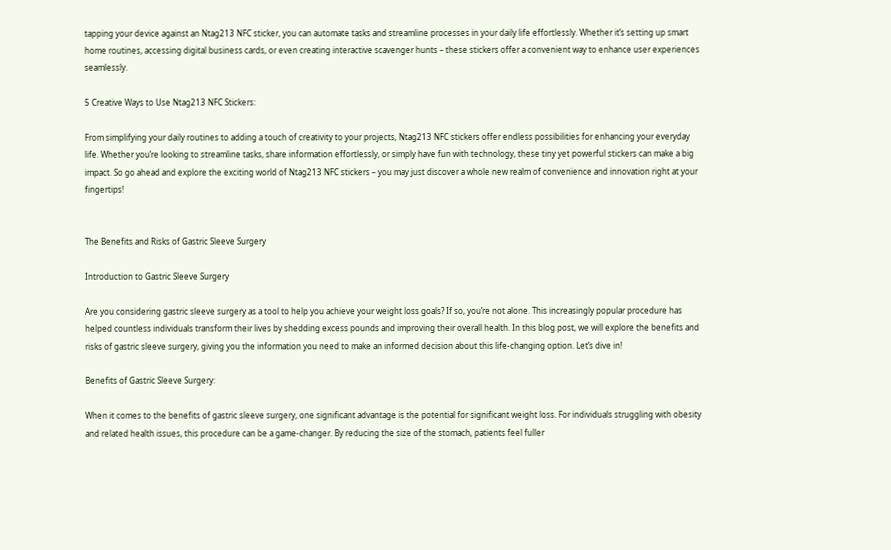tapping your device against an Ntag213 NFC sticker, you can automate tasks and streamline processes in your daily life effortlessly. Whether it’s setting up smart home routines, accessing digital business cards, or even creating interactive scavenger hunts – these stickers offer a convenient way to enhance user experiences seamlessly.

5 Creative Ways to Use Ntag213 NFC Stickers:

From simplifying your daily routines to adding a touch of creativity to your projects, Ntag213 NFC stickers offer endless possibilities for enhancing your everyday life. Whether you’re looking to streamline tasks, share information effortlessly, or simply have fun with technology, these tiny yet powerful stickers can make a big impact. So go ahead and explore the exciting world of Ntag213 NFC stickers – you may just discover a whole new realm of convenience and innovation right at your fingertips!


The Benefits and Risks of Gastric Sleeve Surgery

Introduction to Gastric Sleeve Surgery

Are you considering gastric sleeve surgery as a tool to help you achieve your weight loss goals? If so, you’re not alone. This increasingly popular procedure has helped countless individuals transform their lives by shedding excess pounds and improving their overall health. In this blog post, we will explore the benefits and risks of gastric sleeve surgery, giving you the information you need to make an informed decision about this life-changing option. Let’s dive in!

Benefits of Gastric Sleeve Surgery:

When it comes to the benefits of gastric sleeve surgery, one significant advantage is the potential for significant weight loss. For individuals struggling with obesity and related health issues, this procedure can be a game-changer. By reducing the size of the stomach, patients feel fuller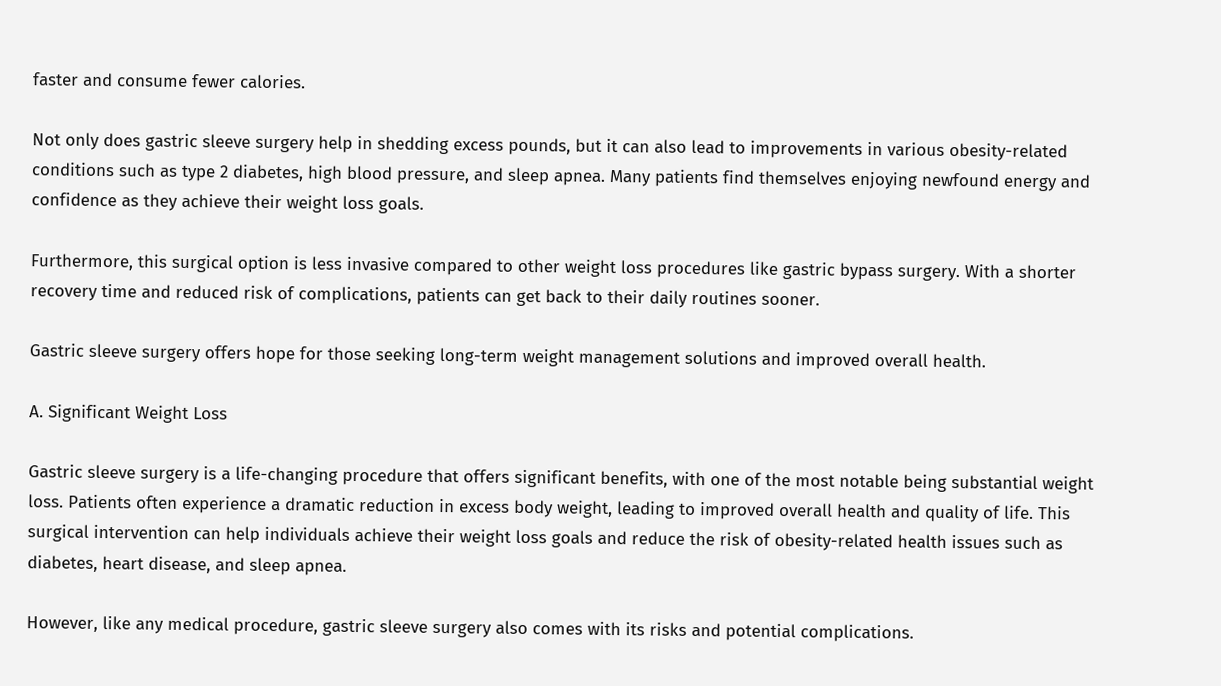faster and consume fewer calories.

Not only does gastric sleeve surgery help in shedding excess pounds, but it can also lead to improvements in various obesity-related conditions such as type 2 diabetes, high blood pressure, and sleep apnea. Many patients find themselves enjoying newfound energy and confidence as they achieve their weight loss goals.

Furthermore, this surgical option is less invasive compared to other weight loss procedures like gastric bypass surgery. With a shorter recovery time and reduced risk of complications, patients can get back to their daily routines sooner.

Gastric sleeve surgery offers hope for those seeking long-term weight management solutions and improved overall health.

A. Significant Weight Loss

Gastric sleeve surgery is a life-changing procedure that offers significant benefits, with one of the most notable being substantial weight loss. Patients often experience a dramatic reduction in excess body weight, leading to improved overall health and quality of life. This surgical intervention can help individuals achieve their weight loss goals and reduce the risk of obesity-related health issues such as diabetes, heart disease, and sleep apnea.

However, like any medical procedure, gastric sleeve surgery also comes with its risks and potential complications.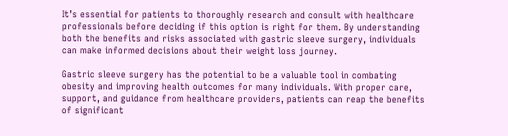It’s essential for patients to thoroughly research and consult with healthcare professionals before deciding if this option is right for them. By understanding both the benefits and risks associated with gastric sleeve surgery, individuals can make informed decisions about their weight loss journey.

Gastric sleeve surgery has the potential to be a valuable tool in combating obesity and improving health outcomes for many individuals. With proper care, support, and guidance from healthcare providers, patients can reap the benefits of significant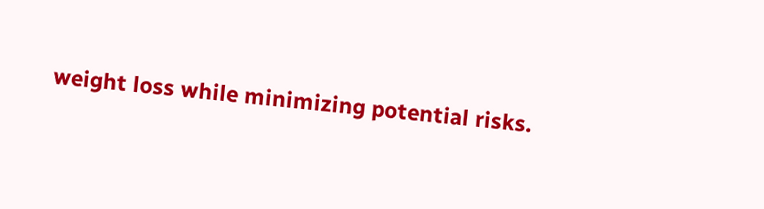weight loss while minimizing potential risks.